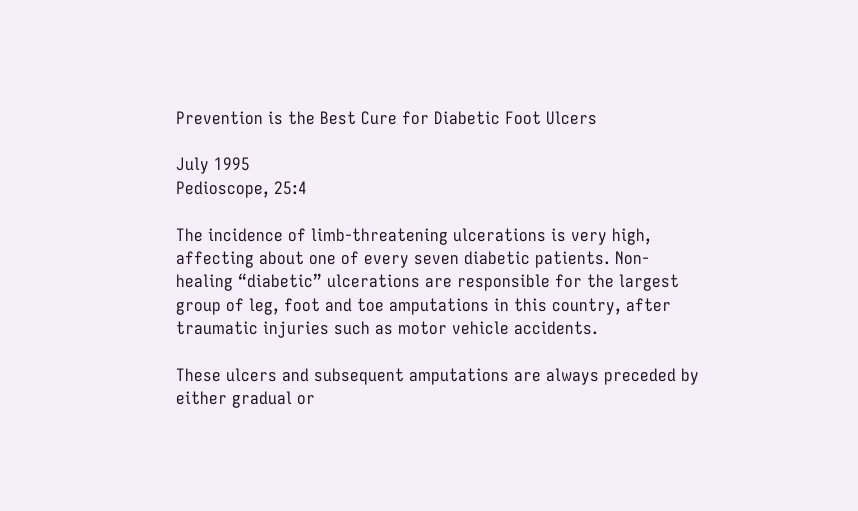Prevention is the Best Cure for Diabetic Foot Ulcers

July 1995
Pedioscope, 25:4

The incidence of limb-threatening ulcerations is very high, affecting about one of every seven diabetic patients. Non-healing “diabetic” ulcerations are responsible for the largest group of leg, foot and toe amputations in this country, after traumatic injuries such as motor vehicle accidents.

These ulcers and subsequent amputations are always preceded by either gradual or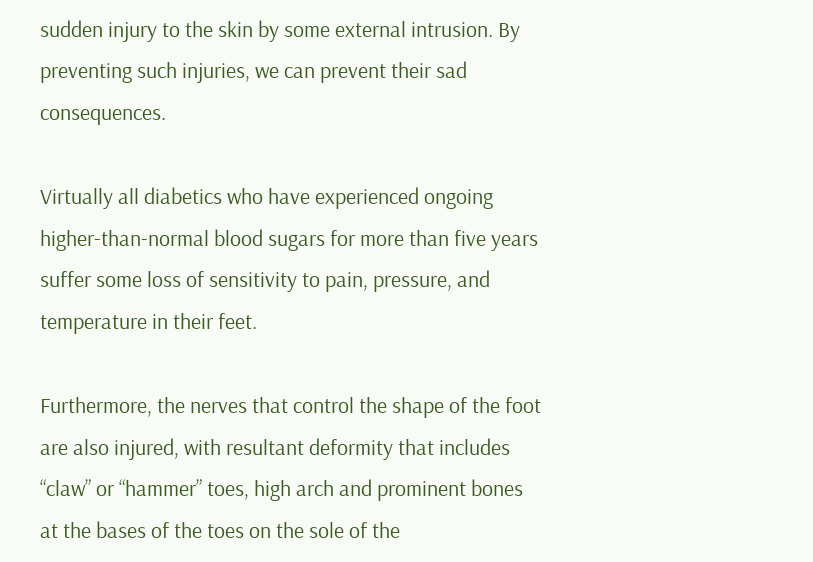sudden injury to the skin by some external intrusion. By preventing such injuries, we can prevent their sad consequences.

Virtually all diabetics who have experienced ongoing higher-than-normal blood sugars for more than five years suffer some loss of sensitivity to pain, pressure, and temperature in their feet.

Furthermore, the nerves that control the shape of the foot are also injured, with resultant deformity that includes “claw” or “hammer” toes, high arch and prominent bones at the bases of the toes on the sole of the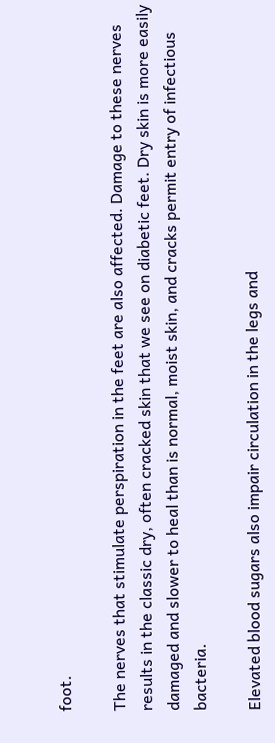foot.

The nerves that stimulate perspiration in the feet are also affected. Damage to these nerves results in the classic dry, often cracked skin that we see on diabetic feet. Dry skin is more easily damaged and slower to heal than is normal, moist skin, and cracks permit entry of infectious bacteria.

Elevated blood sugars also impair circulation in the legs and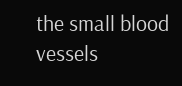the small blood vessels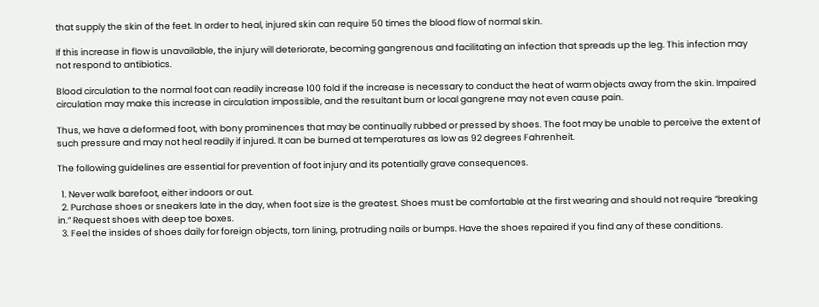that supply the skin of the feet. In order to heal, injured skin can require 50 times the blood flow of normal skin.

If this increase in flow is unavailable, the injury will deteriorate, becoming gangrenous and facilitating an infection that spreads up the leg. This infection may not respond to antibiotics.

Blood circulation to the normal foot can readily increase 100 fold if the increase is necessary to conduct the heat of warm objects away from the skin. Impaired circulation may make this increase in circulation impossible, and the resultant burn or local gangrene may not even cause pain.

Thus, we have a deformed foot, with bony prominences that may be continually rubbed or pressed by shoes. The foot may be unable to perceive the extent of such pressure and may not heal readily if injured. It can be burned at temperatures as low as 92 degrees Fahrenheit.

The following guidelines are essential for prevention of foot injury and its potentially grave consequences.

  1. Never walk barefoot, either indoors or out.
  2. Purchase shoes or sneakers late in the day, when foot size is the greatest. Shoes must be comfortable at the first wearing and should not require “breaking in.” Request shoes with deep toe boxes.
  3. Feel the insides of shoes daily for foreign objects, torn lining, protruding nails or bumps. Have the shoes repaired if you find any of these conditions.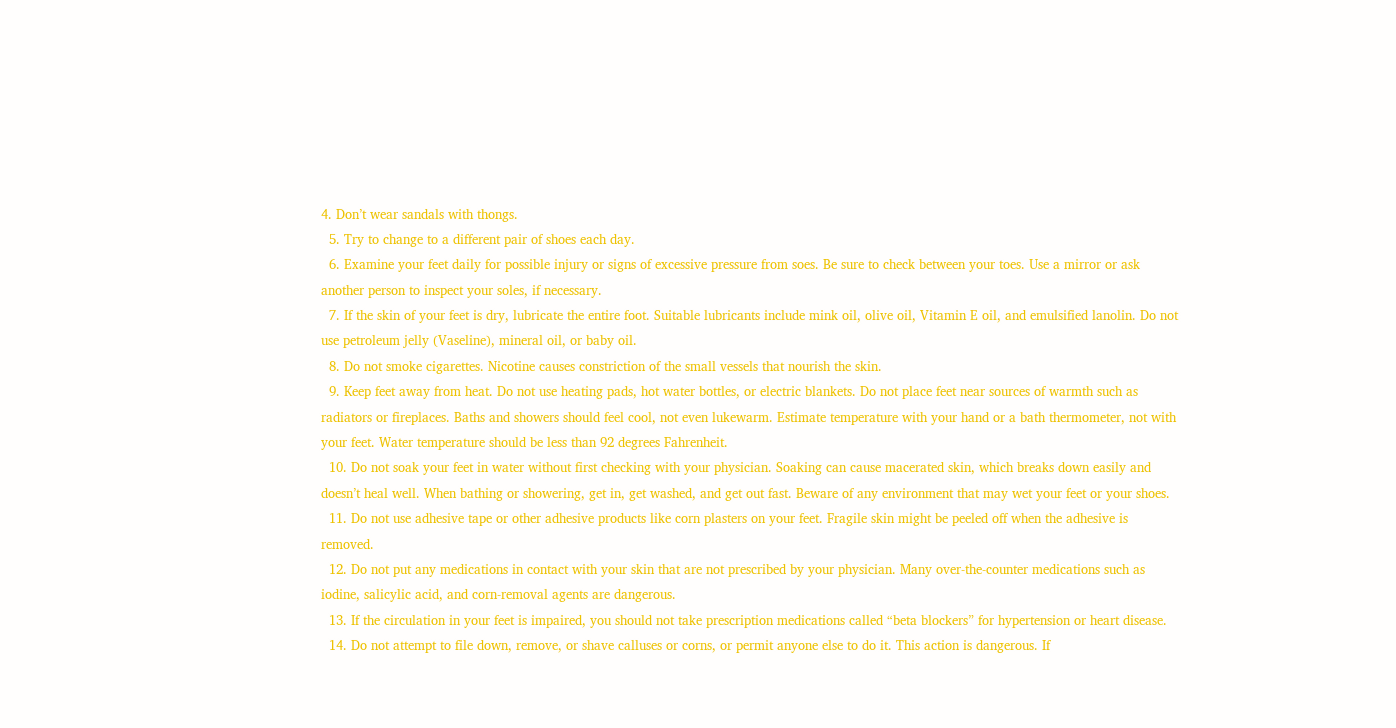4. Don’t wear sandals with thongs.
  5. Try to change to a different pair of shoes each day.
  6. Examine your feet daily for possible injury or signs of excessive pressure from soes. Be sure to check between your toes. Use a mirror or ask another person to inspect your soles, if necessary.
  7. If the skin of your feet is dry, lubricate the entire foot. Suitable lubricants include mink oil, olive oil, Vitamin E oil, and emulsified lanolin. Do not use petroleum jelly (Vaseline), mineral oil, or baby oil.
  8. Do not smoke cigarettes. Nicotine causes constriction of the small vessels that nourish the skin.
  9. Keep feet away from heat. Do not use heating pads, hot water bottles, or electric blankets. Do not place feet near sources of warmth such as radiators or fireplaces. Baths and showers should feel cool, not even lukewarm. Estimate temperature with your hand or a bath thermometer, not with your feet. Water temperature should be less than 92 degrees Fahrenheit.
  10. Do not soak your feet in water without first checking with your physician. Soaking can cause macerated skin, which breaks down easily and doesn’t heal well. When bathing or showering, get in, get washed, and get out fast. Beware of any environment that may wet your feet or your shoes.
  11. Do not use adhesive tape or other adhesive products like corn plasters on your feet. Fragile skin might be peeled off when the adhesive is removed.
  12. Do not put any medications in contact with your skin that are not prescribed by your physician. Many over-the-counter medications such as iodine, salicylic acid, and corn-removal agents are dangerous.
  13. If the circulation in your feet is impaired, you should not take prescription medications called “beta blockers” for hypertension or heart disease.
  14. Do not attempt to file down, remove, or shave calluses or corns, or permit anyone else to do it. This action is dangerous. If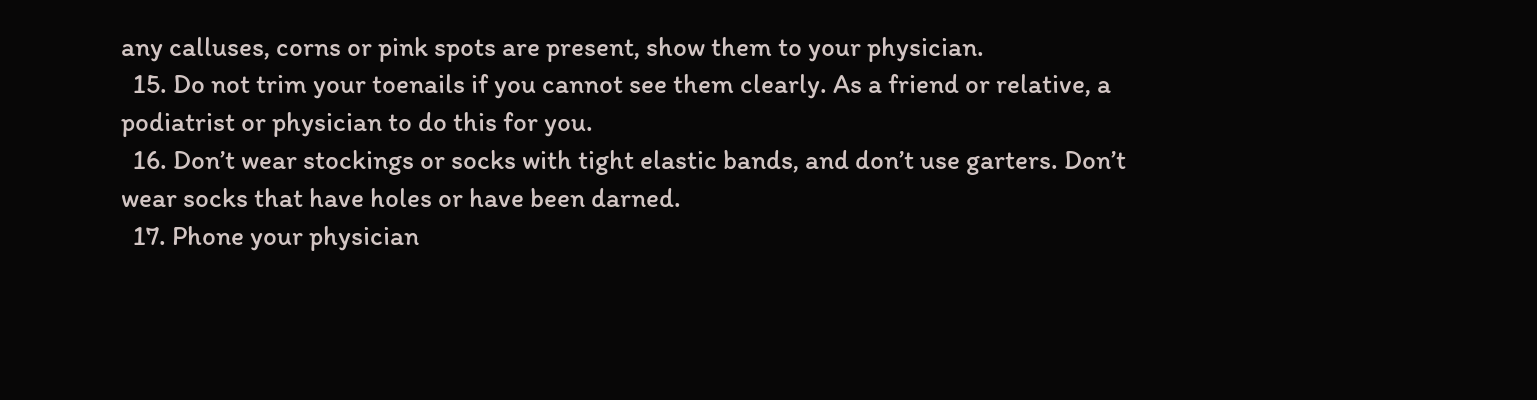any calluses, corns or pink spots are present, show them to your physician.
  15. Do not trim your toenails if you cannot see them clearly. As a friend or relative, a podiatrist or physician to do this for you.
  16. Don’t wear stockings or socks with tight elastic bands, and don’t use garters. Don’t wear socks that have holes or have been darned.
  17. Phone your physician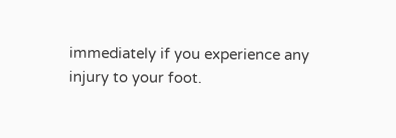immediately if you experience any injury to your foot.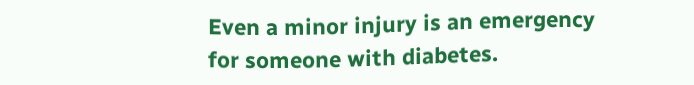Even a minor injury is an emergency for someone with diabetes.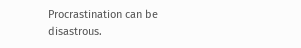Procrastination can be disastrous.